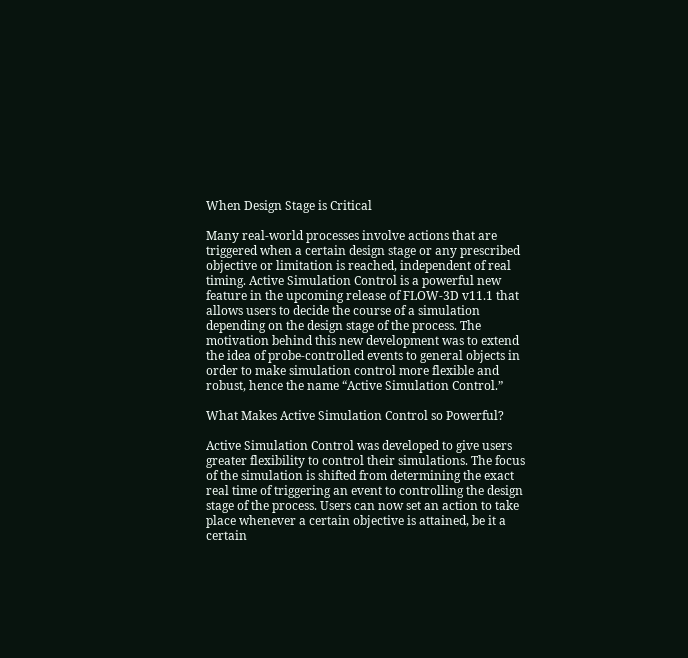When Design Stage is Critical

Many real-world processes involve actions that are triggered when a certain design stage or any prescribed objective or limitation is reached, independent of real timing. Active Simulation Control is a powerful new feature in the upcoming release of FLOW-3D v11.1 that allows users to decide the course of a simulation depending on the design stage of the process. The motivation behind this new development was to extend the idea of probe-controlled events to general objects in order to make simulation control more flexible and robust, hence the name “Active Simulation Control.”

What Makes Active Simulation Control so Powerful?

Active Simulation Control was developed to give users greater flexibility to control their simulations. The focus of the simulation is shifted from determining the exact real time of triggering an event to controlling the design stage of the process. Users can now set an action to take place whenever a certain objective is attained, be it a certain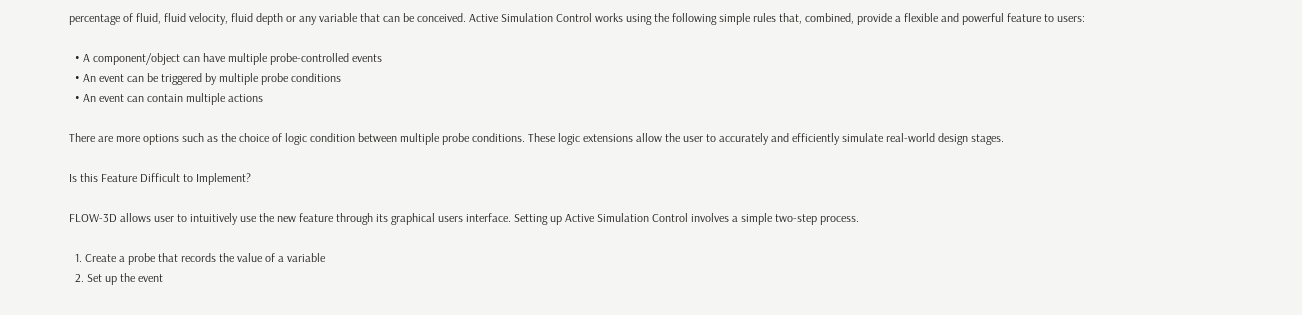percentage of fluid, fluid velocity, fluid depth or any variable that can be conceived. Active Simulation Control works using the following simple rules that, combined, provide a flexible and powerful feature to users:

  • A component/object can have multiple probe-controlled events
  • An event can be triggered by multiple probe conditions
  • An event can contain multiple actions

There are more options such as the choice of logic condition between multiple probe conditions. These logic extensions allow the user to accurately and efficiently simulate real-world design stages.

Is this Feature Difficult to Implement?

FLOW-3D allows user to intuitively use the new feature through its graphical users interface. Setting up Active Simulation Control involves a simple two-step process.

  1. Create a probe that records the value of a variable
  2. Set up the event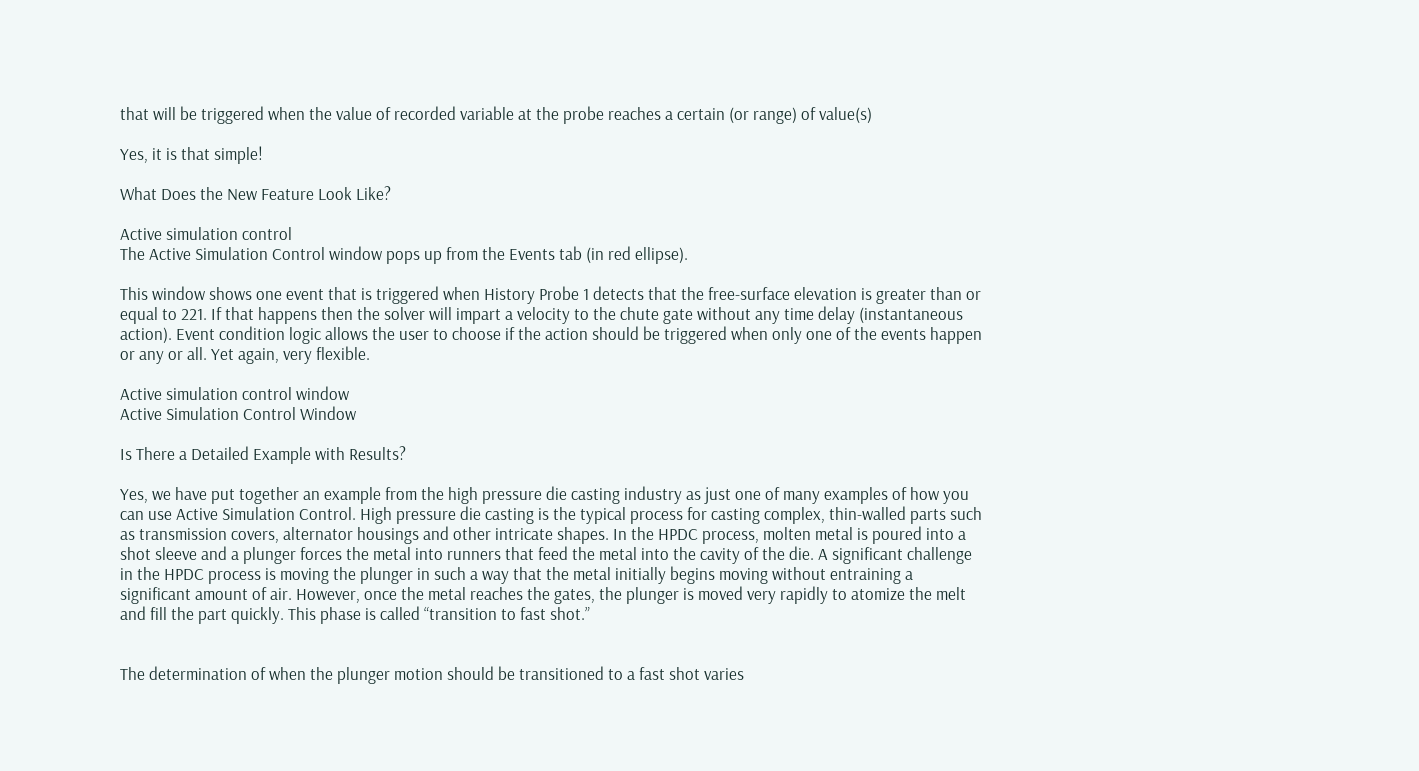that will be triggered when the value of recorded variable at the probe reaches a certain (or range) of value(s)

Yes, it is that simple!

What Does the New Feature Look Like?

Active simulation control
The Active Simulation Control window pops up from the Events tab (in red ellipse).

This window shows one event that is triggered when History Probe 1 detects that the free-surface elevation is greater than or equal to 221. If that happens then the solver will impart a velocity to the chute gate without any time delay (instantaneous action). Event condition logic allows the user to choose if the action should be triggered when only one of the events happen or any or all. Yet again, very flexible.

Active simulation control window
Active Simulation Control Window

Is There a Detailed Example with Results?

Yes, we have put together an example from the high pressure die casting industry as just one of many examples of how you can use Active Simulation Control. High pressure die casting is the typical process for casting complex, thin-walled parts such as transmission covers, alternator housings and other intricate shapes. In the HPDC process, molten metal is poured into a shot sleeve and a plunger forces the metal into runners that feed the metal into the cavity of the die. A significant challenge in the HPDC process is moving the plunger in such a way that the metal initially begins moving without entraining a significant amount of air. However, once the metal reaches the gates, the plunger is moved very rapidly to atomize the melt and fill the part quickly. This phase is called “transition to fast shot.”


The determination of when the plunger motion should be transitioned to a fast shot varies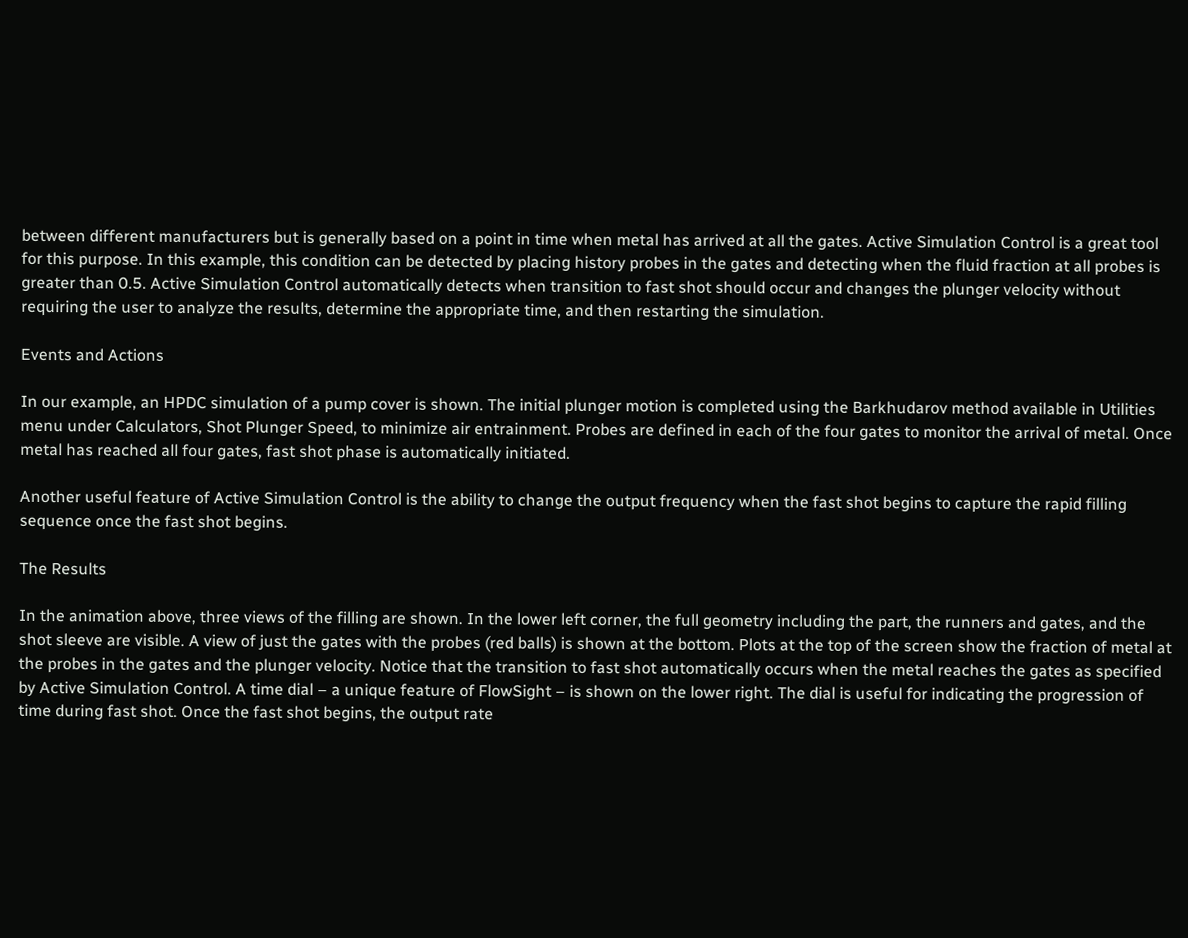between different manufacturers but is generally based on a point in time when metal has arrived at all the gates. Active Simulation Control is a great tool for this purpose. In this example, this condition can be detected by placing history probes in the gates and detecting when the fluid fraction at all probes is greater than 0.5. Active Simulation Control automatically detects when transition to fast shot should occur and changes the plunger velocity without requiring the user to analyze the results, determine the appropriate time, and then restarting the simulation.

Events and Actions

In our example, an HPDC simulation of a pump cover is shown. The initial plunger motion is completed using the Barkhudarov method available in Utilities menu under Calculators, Shot Plunger Speed, to minimize air entrainment. Probes are defined in each of the four gates to monitor the arrival of metal. Once metal has reached all four gates, fast shot phase is automatically initiated.

Another useful feature of Active Simulation Control is the ability to change the output frequency when the fast shot begins to capture the rapid filling sequence once the fast shot begins.

The Results

In the animation above, three views of the filling are shown. In the lower left corner, the full geometry including the part, the runners and gates, and the shot sleeve are visible. A view of just the gates with the probes (red balls) is shown at the bottom. Plots at the top of the screen show the fraction of metal at the probes in the gates and the plunger velocity. Notice that the transition to fast shot automatically occurs when the metal reaches the gates as specified by Active Simulation Control. A time dial – a unique feature of FlowSight – is shown on the lower right. The dial is useful for indicating the progression of time during fast shot. Once the fast shot begins, the output rate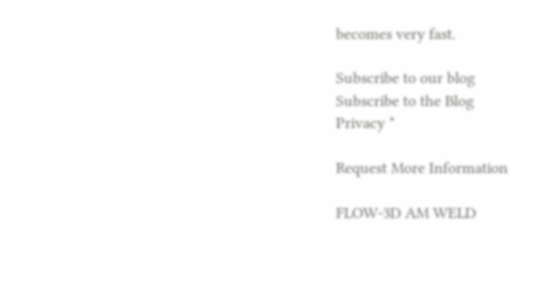becomes very fast.

Subscribe to our blog
Subscribe to the Blog
Privacy *

Request More Information

FLOW-3D AM WELD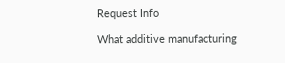Request Info

What additive manufacturing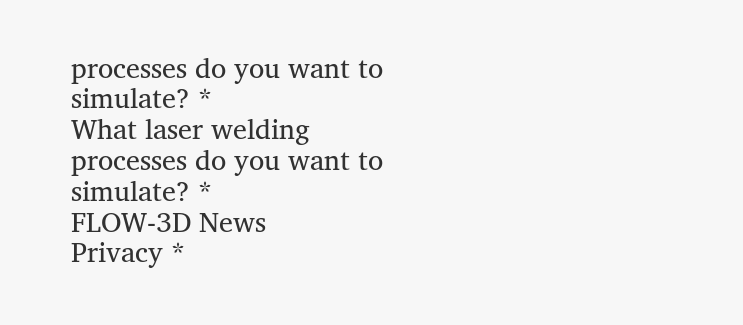processes do you want to simulate? *
What laser welding processes do you want to simulate? *
FLOW-3D News
Privacy *